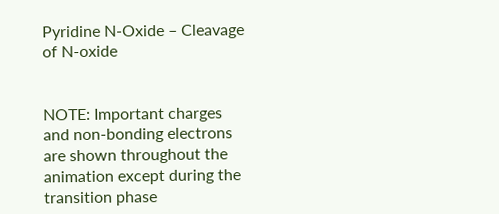Pyridine N-Oxide – Cleavage of N-oxide


NOTE: Important charges and non-bonding electrons are shown throughout the animation except during the transition phase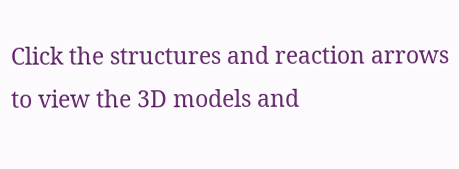Click the structures and reaction arrows to view the 3D models and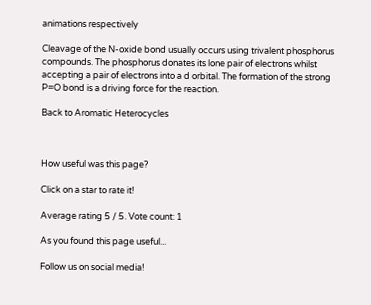animations respectively

Cleavage of the N-oxide bond usually occurs using trivalent phosphorus compounds. The phosphorus donates its lone pair of electrons whilst accepting a pair of electrons into a d orbital. The formation of the strong P=O bond is a driving force for the reaction.

Back to Aromatic Heterocycles



How useful was this page?

Click on a star to rate it!

Average rating 5 / 5. Vote count: 1

As you found this page useful...

Follow us on social media!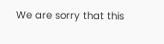We are sorry that this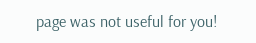page was not useful for you!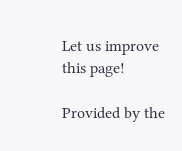Let us improve this page!

Provided by the